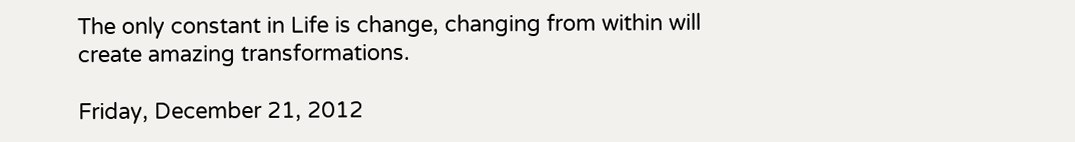The only constant in Life is change, changing from within will create amazing transformations.

Friday, December 21, 2012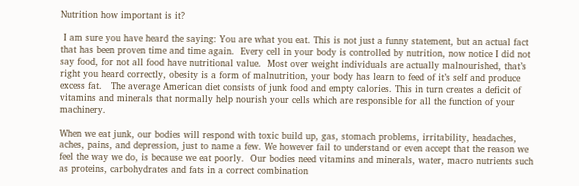Nutrition how important is it?

 I am sure you have heard the saying: You are what you eat. This is not just a funny statement, but an actual fact that has been proven time and time again.  Every cell in your body is controlled by nutrition, now notice I did not say food, for not all food have nutritional value.  Most over weight individuals are actually malnourished, that’s right you heard correctly, obesity is a form of malnutrition, your body has learn to feed of it’s self and produce excess fat.   The average American diet consists of junk food and empty calories. This in turn creates a deficit of vitamins and minerals that normally help nourish your cells which are responsible for all the function of your machinery.

When we eat junk, our bodies will respond with toxic build up, gas, stomach problems, irritability, headaches, aches, pains, and depression, just to name a few. We however fail to understand or even accept that the reason we feel the way we do, is because we eat poorly.  Our bodies need vitamins and minerals, water, macro nutrients such as proteins, carbohydrates and fats in a correct combination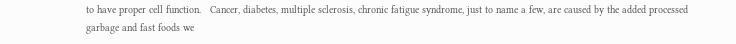to have proper cell function.   Cancer, diabetes, multiple sclerosis, chronic fatigue syndrome, just to name a few, are caused by the added processed garbage and fast foods we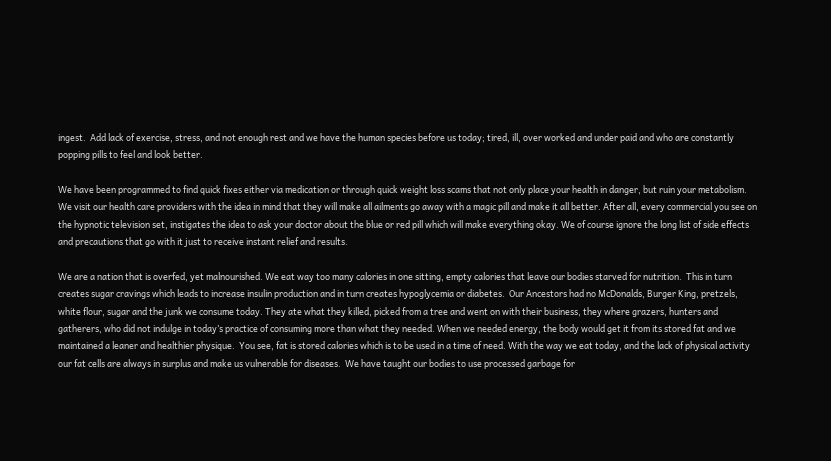ingest.  Add lack of exercise, stress, and not enough rest and we have the human species before us today; tired, ill, over worked and under paid and who are constantly popping pills to feel and look better.

We have been programmed to find quick fixes either via medication or through quick weight loss scams that not only place your health in danger, but ruin your metabolism.  We visit our health care providers with the idea in mind that they will make all ailments go away with a magic pill and make it all better. After all, every commercial you see on the hypnotic television set, instigates the idea to ask your doctor about the blue or red pill which will make everything okay. We of course ignore the long list of side effects and precautions that go with it just to receive instant relief and results.

We are a nation that is overfed, yet malnourished. We eat way too many calories in one sitting, empty calories that leave our bodies starved for nutrition.  This in turn creates sugar cravings which leads to increase insulin production and in turn creates hypoglycemia or diabetes.  Our Ancestors had no McDonalds, Burger King, pretzels, white flour, sugar and the junk we consume today. They ate what they killed, picked from a tree and went on with their business, they where grazers, hunters and gatherers, who did not indulge in today’s practice of consuming more than what they needed. When we needed energy, the body would get it from its stored fat and we maintained a leaner and healthier physique.  You see, fat is stored calories which is to be used in a time of need. With the way we eat today, and the lack of physical activity our fat cells are always in surplus and make us vulnerable for diseases.  We have taught our bodies to use processed garbage for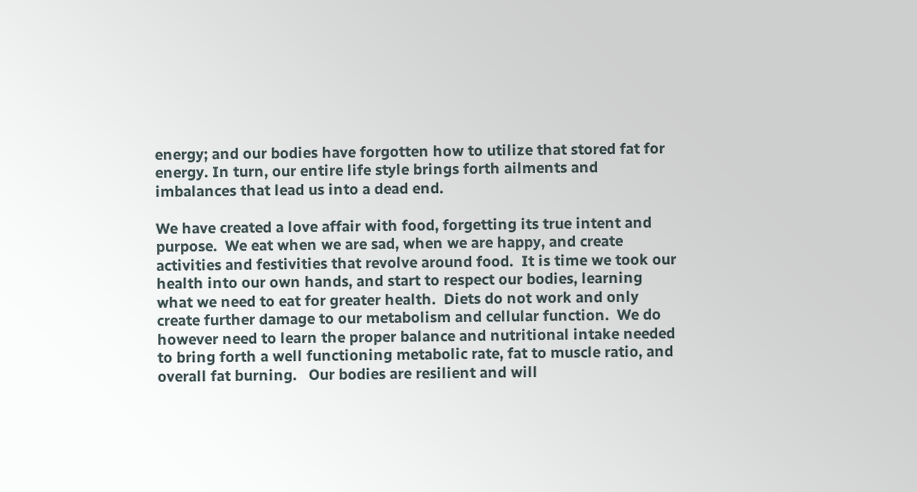energy; and our bodies have forgotten how to utilize that stored fat for energy. In turn, our entire life style brings forth ailments and imbalances that lead us into a dead end.

We have created a love affair with food, forgetting its true intent and purpose.  We eat when we are sad, when we are happy, and create activities and festivities that revolve around food.  It is time we took our health into our own hands, and start to respect our bodies, learning what we need to eat for greater health.  Diets do not work and only create further damage to our metabolism and cellular function.  We do however need to learn the proper balance and nutritional intake needed to bring forth a well functioning metabolic rate, fat to muscle ratio, and overall fat burning.   Our bodies are resilient and will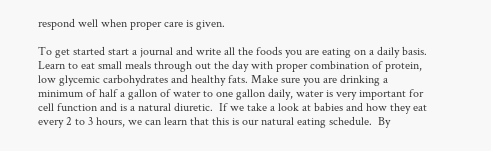respond well when proper care is given.

To get started start a journal and write all the foods you are eating on a daily basis. Learn to eat small meals through out the day with proper combination of protein, low glycemic carbohydrates and healthy fats. Make sure you are drinking a minimum of half a gallon of water to one gallon daily, water is very important for cell function and is a natural diuretic.  If we take a look at babies and how they eat every 2 to 3 hours, we can learn that this is our natural eating schedule.  By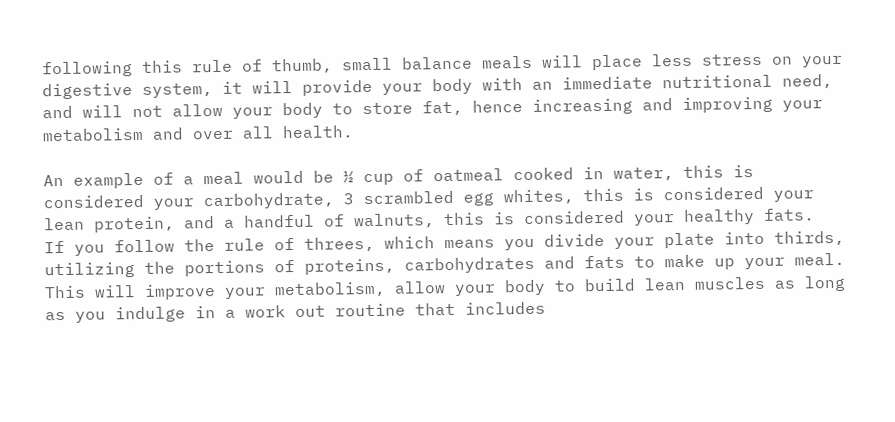following this rule of thumb, small balance meals will place less stress on your digestive system, it will provide your body with an immediate nutritional need, and will not allow your body to store fat, hence increasing and improving your metabolism and over all health.

An example of a meal would be ½ cup of oatmeal cooked in water, this is considered your carbohydrate, 3 scrambled egg whites, this is considered your lean protein, and a handful of walnuts, this is considered your healthy fats.   If you follow the rule of threes, which means you divide your plate into thirds, utilizing the portions of proteins, carbohydrates and fats to make up your meal. This will improve your metabolism, allow your body to build lean muscles as long as you indulge in a work out routine that includes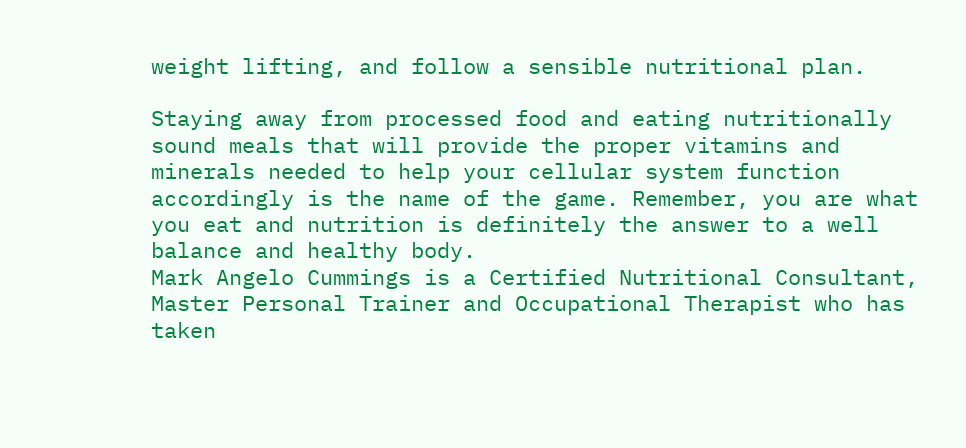weight lifting, and follow a sensible nutritional plan.

Staying away from processed food and eating nutritionally sound meals that will provide the proper vitamins and minerals needed to help your cellular system function accordingly is the name of the game. Remember, you are what you eat and nutrition is definitely the answer to a well balance and healthy body.
Mark Angelo Cummings is a Certified Nutritional Consultant, Master Personal Trainer and Occupational Therapist who has taken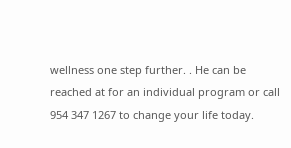wellness one step further. . He can be reached at for an individual program or call 954 347 1267 to change your life today.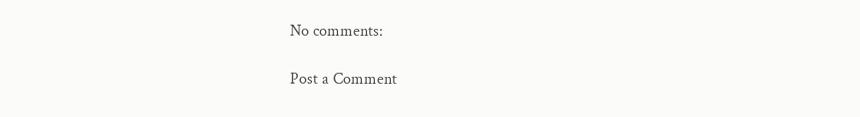No comments:

Post a Comment